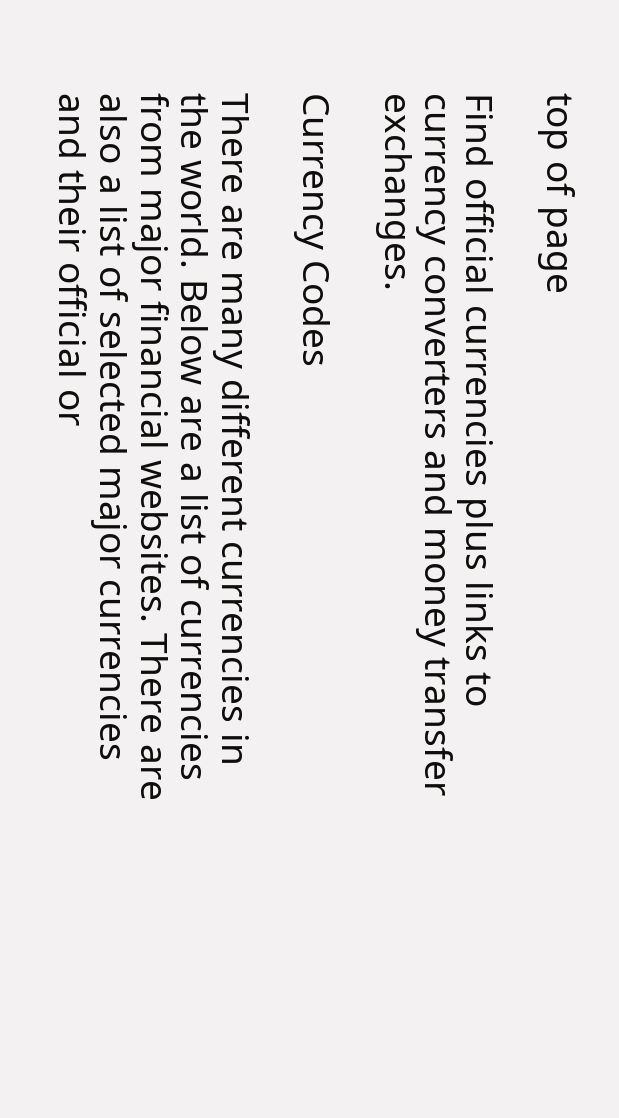top of page

Find official currencies plus links to currency converters and money transfer exchanges.

Currency Codes

There are many different currencies in the world. Below are a list of currencies from major financial websites. There are also a list of selected major currencies and their official or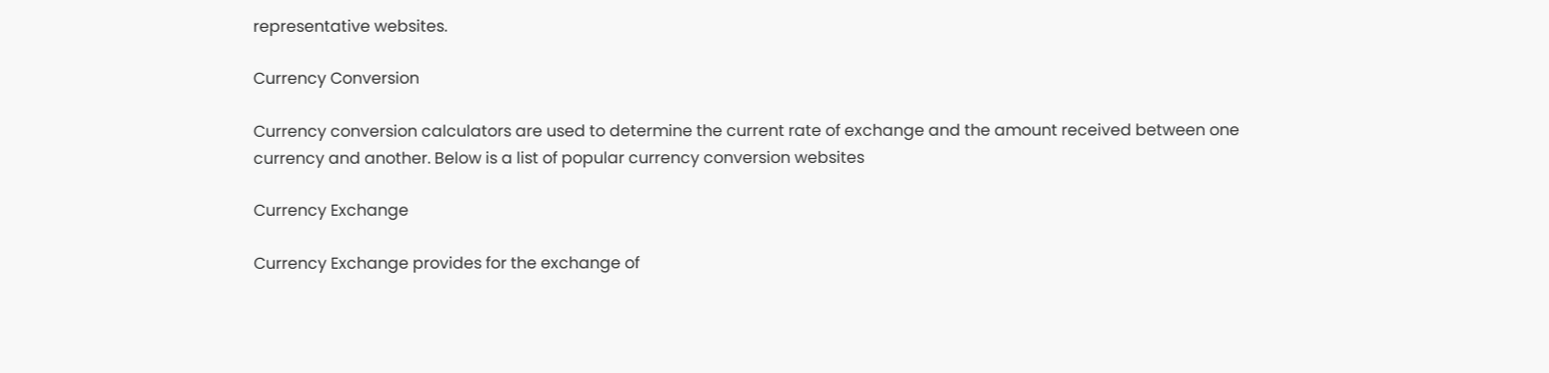representative websites.

Currency Conversion

Currency conversion calculators are used to determine the current rate of exchange and the amount received between one currency and another. Below is a list of popular currency conversion websites

Currency Exchange

Currency Exchange provides for the exchange of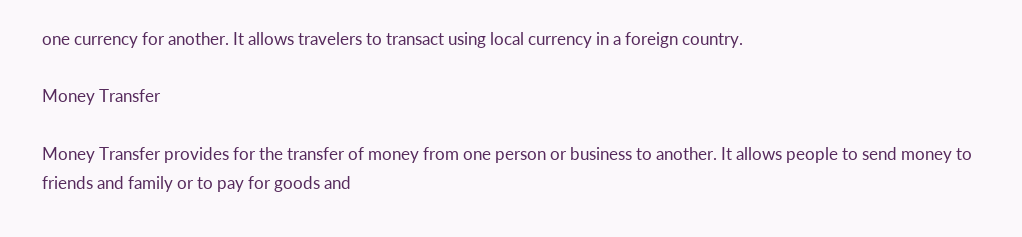one currency for another. It allows travelers to transact using local currency in a foreign country.

Money Transfer

Money Transfer provides for the transfer of money from one person or business to another. It allows people to send money to friends and family or to pay for goods and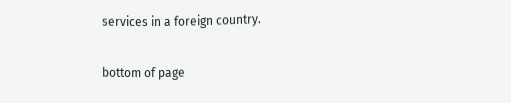services in a foreign country.

bottom of page